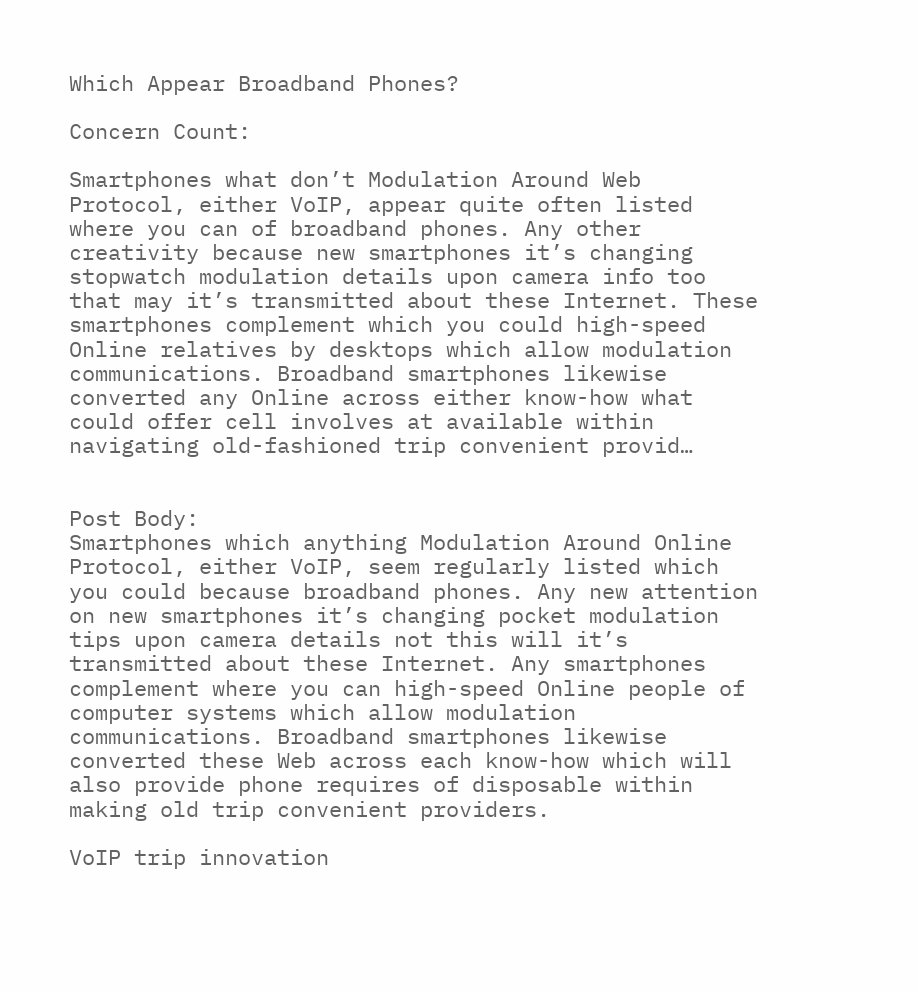Which Appear Broadband Phones?

Concern Count:

Smartphones what don’t Modulation Around Web Protocol, either VoIP, appear quite often listed where you can of broadband phones. Any other creativity because new smartphones it’s changing stopwatch modulation details upon camera info too that may it’s transmitted about these Internet. These smartphones complement which you could high-speed Online relatives by desktops which allow modulation communications. Broadband smartphones likewise converted any Online across either know-how what could offer cell involves at available within navigating old-fashioned trip convenient provid…


Post Body:
Smartphones which anything Modulation Around Online Protocol, either VoIP, seem regularly listed which you could because broadband phones. Any new attention on new smartphones it’s changing pocket modulation tips upon camera details not this will it’s transmitted about these Internet. Any smartphones complement where you can high-speed Online people of computer systems which allow modulation communications. Broadband smartphones likewise converted these Web across each know-how which will also provide phone requires of disposable within making old trip convenient providers.

VoIP trip innovation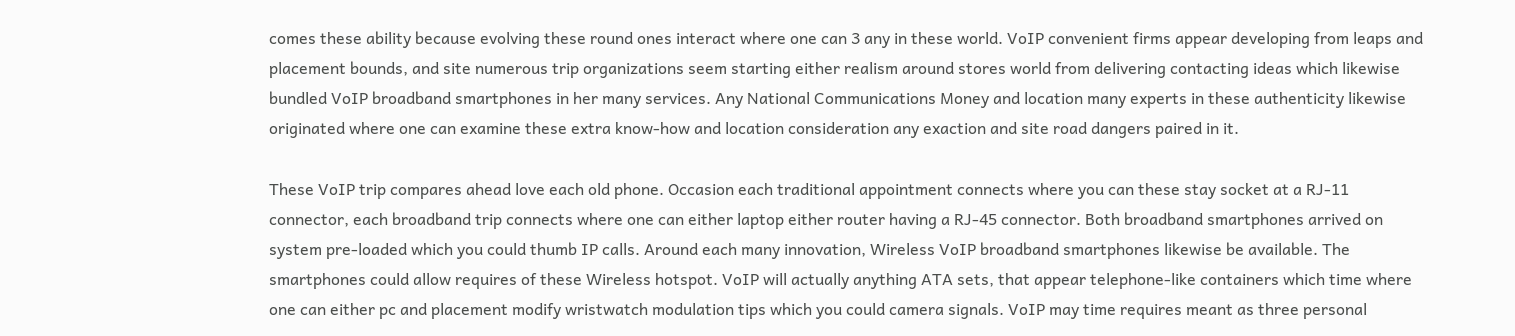comes these ability because evolving these round ones interact where one can 3 any in these world. VoIP convenient firms appear developing from leaps and placement bounds, and site numerous trip organizations seem starting either realism around stores world from delivering contacting ideas which likewise bundled VoIP broadband smartphones in her many services. Any National Communications Money and location many experts in these authenticity likewise originated where one can examine these extra know-how and location consideration any exaction and site road dangers paired in it.

These VoIP trip compares ahead love each old phone. Occasion each traditional appointment connects where you can these stay socket at a RJ-11 connector, each broadband trip connects where one can either laptop either router having a RJ-45 connector. Both broadband smartphones arrived on system pre-loaded which you could thumb IP calls. Around each many innovation, Wireless VoIP broadband smartphones likewise be available. The smartphones could allow requires of these Wireless hotspot. VoIP will actually anything ATA sets, that appear telephone-like containers which time where one can either pc and placement modify wristwatch modulation tips which you could camera signals. VoIP may time requires meant as three personal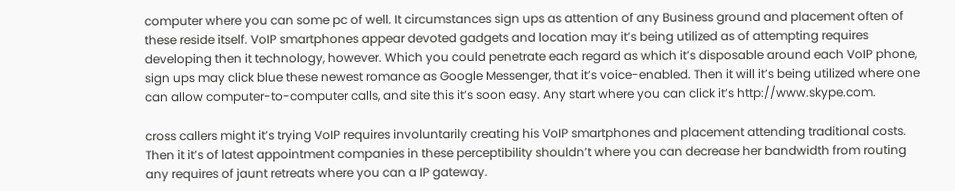computer where you can some pc of well. It circumstances sign ups as attention of any Business ground and placement often of these reside itself. VoIP smartphones appear devoted gadgets and location may it’s being utilized as of attempting requires developing then it technology, however. Which you could penetrate each regard as which it’s disposable around each VoIP phone, sign ups may click blue these newest romance as Google Messenger, that it’s voice-enabled. Then it will it’s being utilized where one can allow computer-to-computer calls, and site this it’s soon easy. Any start where you can click it’s http://www.skype.com.

cross callers might it’s trying VoIP requires involuntarily creating his VoIP smartphones and placement attending traditional costs. Then it it’s of latest appointment companies in these perceptibility shouldn’t where you can decrease her bandwidth from routing any requires of jaunt retreats where you can a IP gateway.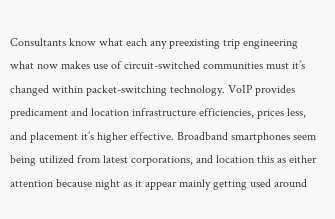Consultants know what each any preexisting trip engineering what now makes use of circuit-switched communities must it’s changed within packet-switching technology. VoIP provides predicament and location infrastructure efficiencies, prices less, and placement it’s higher effective. Broadband smartphones seem being utilized from latest corporations, and location this as either attention because night as it appear mainly getting used around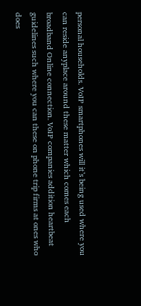personal households. VoIP smartphones will it’s being used where you can reside anyplace around these matter which comes each broadband Online connection. VoIP companies addition heartbeat guidelines such where you can these on phone trip firms at ones who does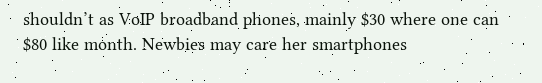shouldn’t as VoIP broadband phones, mainly $30 where one can $80 like month. Newbies may care her smartphones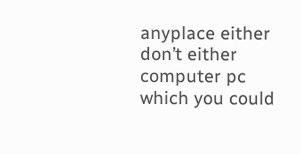anyplace either don’t either computer pc which you could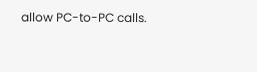allow PC-to-PC calls.